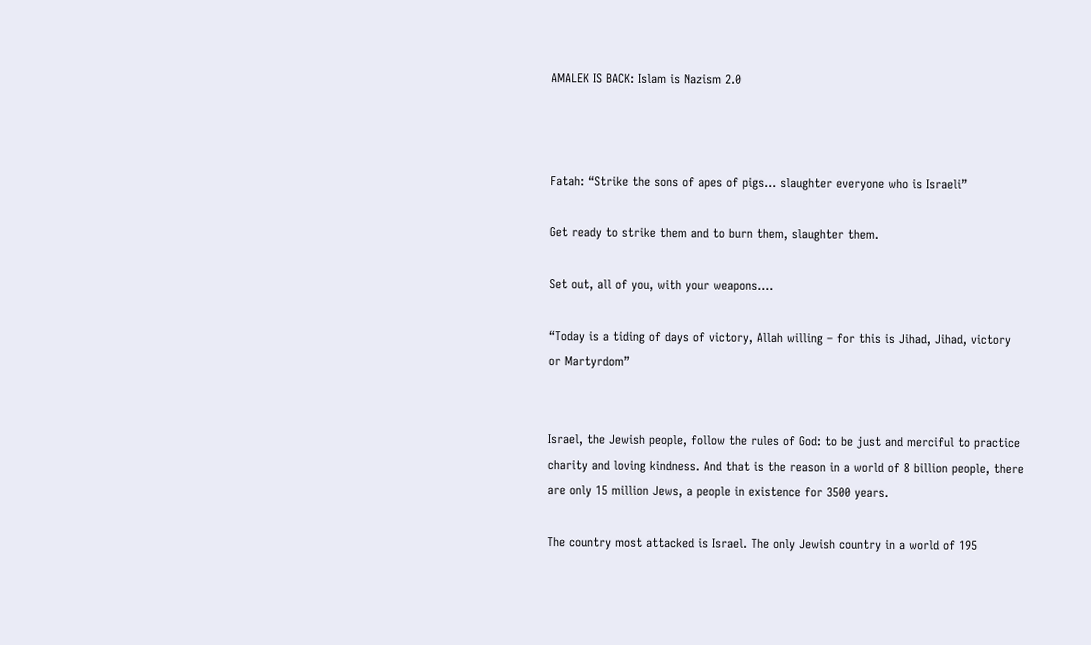AMALEK IS BACK: Islam is Nazism 2.0



Fatah: “Strike the sons of apes of pigs… slaughter everyone who is Israeli”

Get ready to strike them and to burn them, slaughter them.

Set out, all of you, with your weapons….

“Today is a tiding of days of victory, Allah willing – for this is Jihad, Jihad, victory or Martyrdom”


Israel, the Jewish people, follow the rules of God: to be just and merciful to practice charity and loving kindness. And that is the reason in a world of 8 billion people, there are only 15 million Jews, a people in existence for 3500 years.

The country most attacked is Israel. The only Jewish country in a world of 195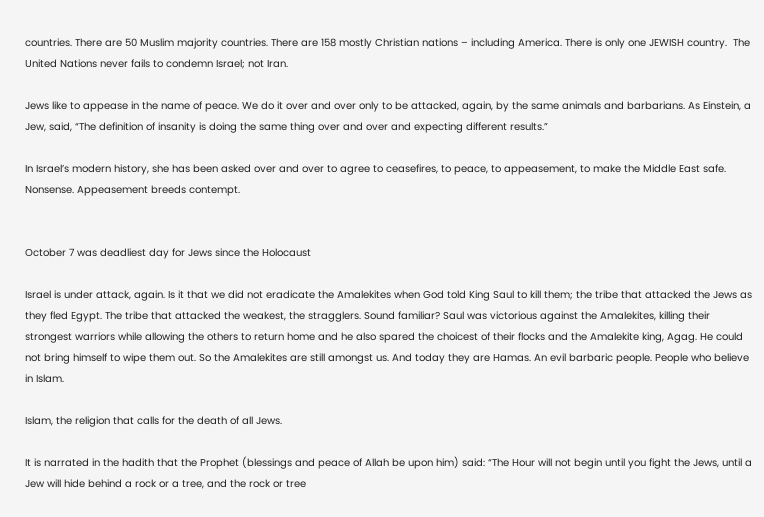countries. There are 50 Muslim majority countries. There are 158 mostly Christian nations – including America. There is only one JEWISH country.  The United Nations never fails to condemn Israel; not Iran.

Jews like to appease in the name of peace. We do it over and over only to be attacked, again, by the same animals and barbarians. As Einstein, a Jew, said, “The definition of insanity is doing the same thing over and over and expecting different results.”

In Israel’s modern history, she has been asked over and over to agree to ceasefires, to peace, to appeasement, to make the Middle East safe. Nonsense. Appeasement breeds contempt.


October 7 was deadliest day for Jews since the Holocaust

Israel is under attack, again. Is it that we did not eradicate the Amalekites when God told King Saul to kill them; the tribe that attacked the Jews as they fled Egypt. The tribe that attacked the weakest, the stragglers. Sound familiar? Saul was victorious against the Amalekites, killing their strongest warriors while allowing the others to return home and he also spared the choicest of their flocks and the Amalekite king, Agag. He could not bring himself to wipe them out. So the Amalekites are still amongst us. And today they are Hamas. An evil barbaric people. People who believe in Islam.

Islam, the religion that calls for the death of all Jews.

It is narrated in the hadith that the Prophet (blessings and peace of Allah be upon him) said: “The Hour will not begin until you fight the Jews, until a Jew will hide behind a rock or a tree, and the rock or tree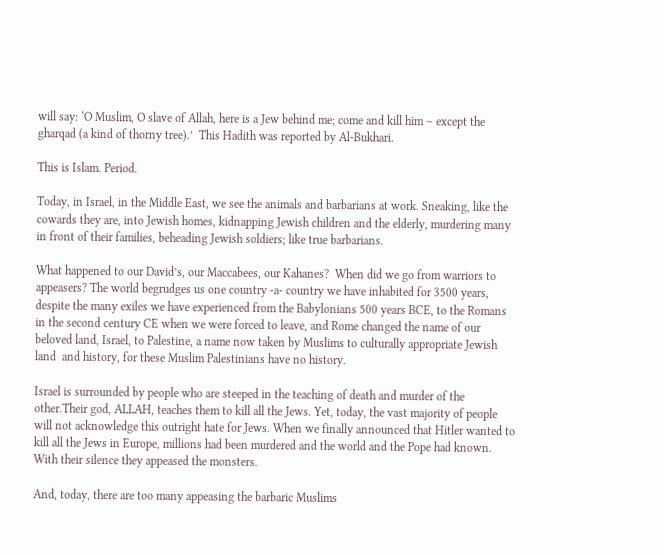will say: ‘O Muslim, O slave of Allah, here is a Jew behind me; come and kill him – except the gharqad (a kind of thorny tree).’  This Hadith was reported by Al-Bukhari.

This is Islam. Period.

Today, in Israel, in the Middle East, we see the animals and barbarians at work. Sneaking, like the cowards they are, into Jewish homes, kidnapping Jewish children and the elderly, murdering many in front of their families, beheading Jewish soldiers; like true barbarians.

What happened to our David’s, our Maccabees, our Kahanes?  When did we go from warriors to appeasers? The world begrudges us one country -a- country we have inhabited for 3500 years, despite the many exiles we have experienced from the Babylonians 500 years BCE, to the Romans in the second century CE when we were forced to leave, and Rome changed the name of our beloved land, Israel, to Palestine, a name now taken by Muslims to culturally appropriate Jewish land  and history, for these Muslim Palestinians have no history.

Israel is surrounded by people who are steeped in the teaching of death and murder of the other.Their god, ALLAH, teaches them to kill all the Jews. Yet, today, the vast majority of people will not acknowledge this outright hate for Jews. When we finally announced that Hitler wanted to kill all the Jews in Europe, millions had been murdered and the world and the Pope had known. With their silence they appeased the monsters.

And, today, there are too many appeasing the barbaric Muslims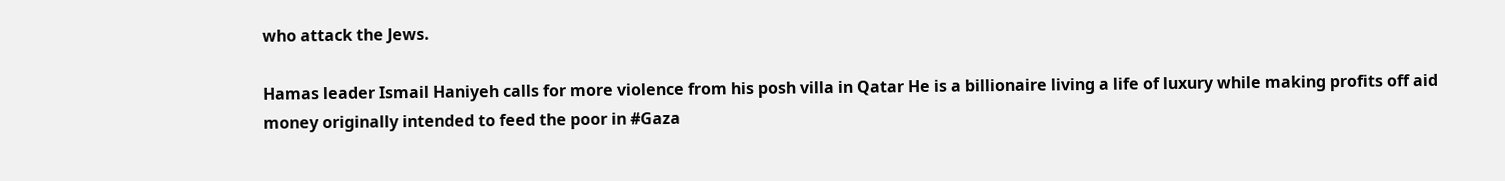who attack the Jews.

Hamas leader Ismail Haniyeh calls for more violence from his posh villa in Qatar He is a billionaire living a life of luxury while making profits off aid money originally intended to feed the poor in #Gaza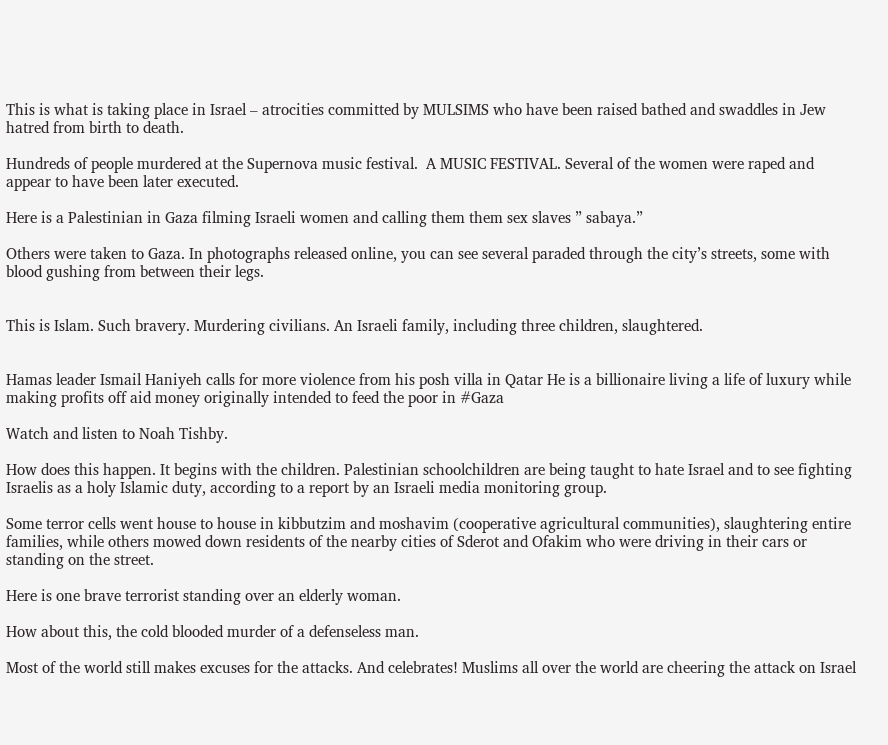This is what is taking place in Israel – atrocities committed by MULSIMS who have been raised bathed and swaddles in Jew hatred from birth to death.

Hundreds of people murdered at the Supernova music festival.  A MUSIC FESTIVAL. Several of the women were raped and appear to have been later executed.

Here is a Palestinian in Gaza filming Israeli women and calling them them sex slaves ” sabaya.”

Others were taken to Gaza. In photographs released online, you can see several paraded through the city’s streets, some with blood gushing from between their legs.


This is Islam. Such bravery. Murdering civilians. An Israeli family, including three children, slaughtered.


Hamas leader Ismail Haniyeh calls for more violence from his posh villa in Qatar He is a billionaire living a life of luxury while making profits off aid money originally intended to feed the poor in #Gaza

Watch and listen to Noah Tishby.

How does this happen. It begins with the children. Palestinian schoolchildren are being taught to hate Israel and to see fighting Israelis as a holy Islamic duty, according to a report by an Israeli media monitoring group.

Some terror cells went house to house in kibbutzim and moshavim (cooperative agricultural communities), slaughtering entire families, while others mowed down residents of the nearby cities of Sderot and Ofakim who were driving in their cars or standing on the street.

Here is one brave terrorist standing over an elderly woman.

How about this, the cold blooded murder of a defenseless man.

Most of the world still makes excuses for the attacks. And celebrates! Muslims all over the world are cheering the attack on Israel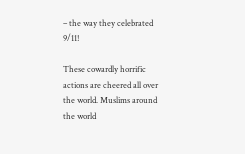– the way they celebrated 9/11!

These cowardly horrific actions are cheered all over the world. Muslims around the world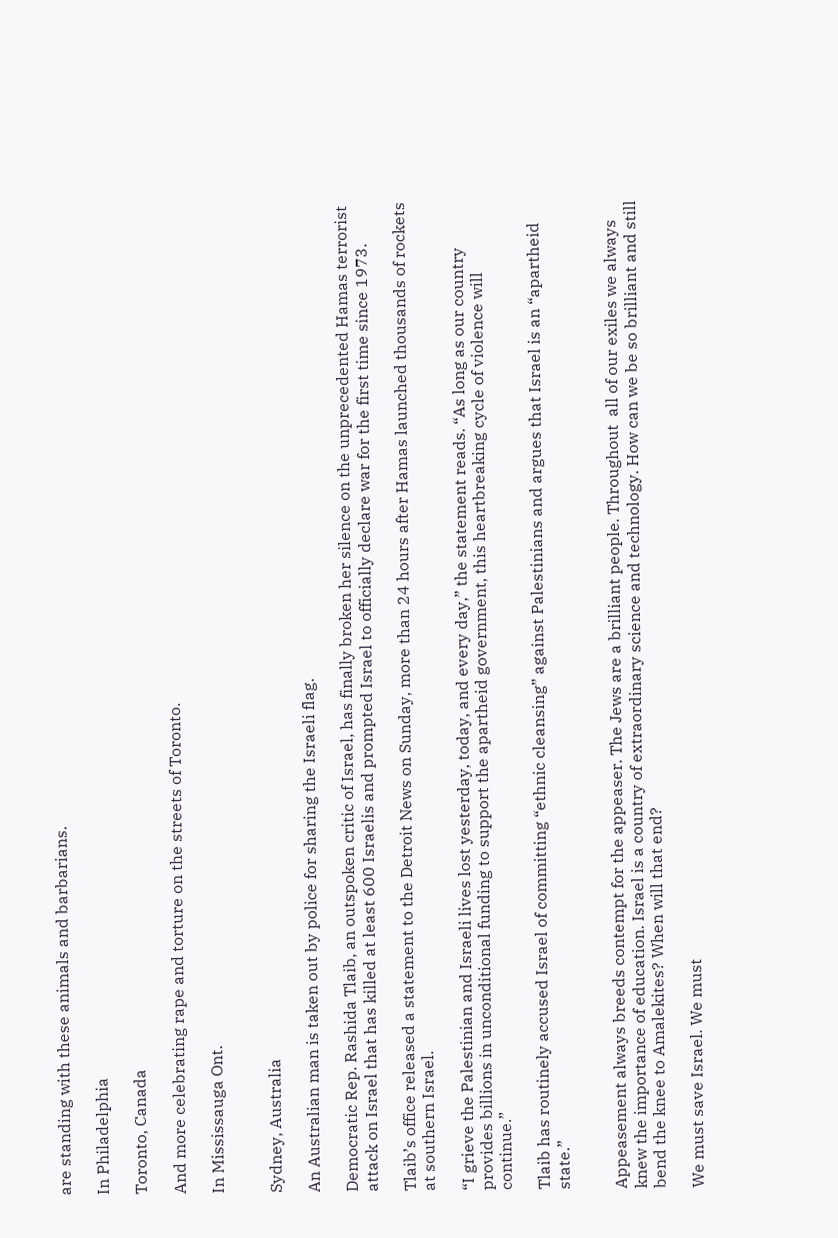are standing with these animals and barbarians.

In Philadelphia

Toronto, Canada

And more celebrating rape and torture on the streets of Toronto.

In Mississauga Ont.


Sydney, Australia

An Australian man is taken out by police for sharing the Israeli flag.

Democratic Rep. Rashida Tlaib, an outspoken critic of Israel, has finally broken her silence on the unprecedented Hamas terrorist attack on Israel that has killed at least 600 Israelis and prompted Israel to officially declare war for the first time since 1973.

Tlaib’s office released a statement to the Detroit News on Sunday, more than 24 hours after Hamas launched thousands of rockets at southern Israel.

“I grieve the Palestinian and Israeli lives lost yesterday, today, and every day,” the statement reads. “As long as our country provides billions in unconditional funding to support the apartheid government, this heartbreaking cycle of violence will continue.”

Tlaib has routinely accused Israel of committing “ethnic cleansing” against Palestinians and argues that Israel is an “apartheid state.”


Appeasement always breeds contempt for the appeaser. The Jews are a brilliant people. Throughout  all of our exiles we always knew the importance of education. Israel is a country of extraordinary science and technology. How can we be so brilliant and still bend the knee to Amalekites? When will that end?

We must save Israel. We must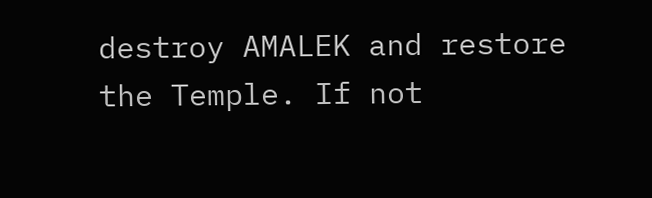destroy AMALEK and restore the Temple. If not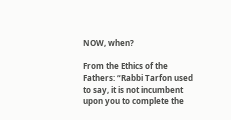NOW, when?

From the Ethics of the Fathers: “Rabbi Tarfon used to say, it is not incumbent upon you to complete the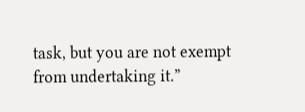task, but you are not exempt from undertaking it.”